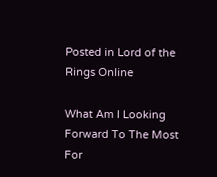Posted in Lord of the Rings Online

What Am I Looking Forward To The Most For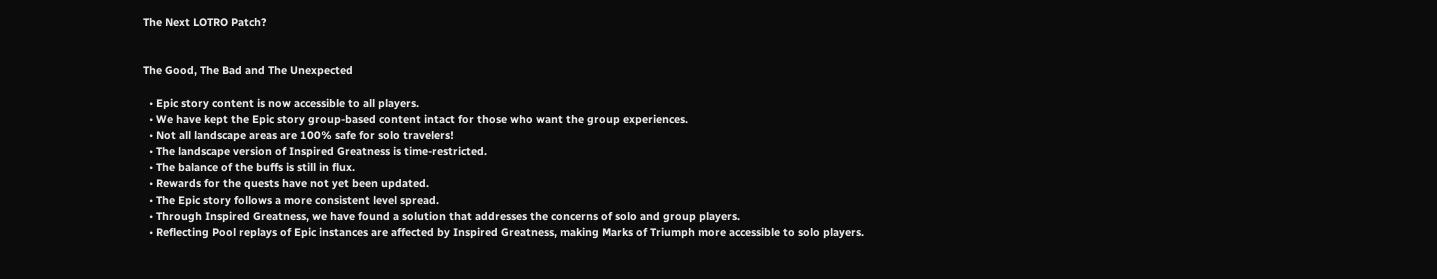The Next LOTRO Patch?


The Good, The Bad and The Unexpected

  • Epic story content is now accessible to all players.
  • We have kept the Epic story group-based content intact for those who want the group experiences.
  • Not all landscape areas are 100% safe for solo travelers!
  • The landscape version of Inspired Greatness is time-restricted.
  • The balance of the buffs is still in flux.
  • Rewards for the quests have not yet been updated.
  • The Epic story follows a more consistent level spread.
  • Through Inspired Greatness, we have found a solution that addresses the concerns of solo and group players.
  • Reflecting Pool replays of Epic instances are affected by Inspired Greatness, making Marks of Triumph more accessible to solo players.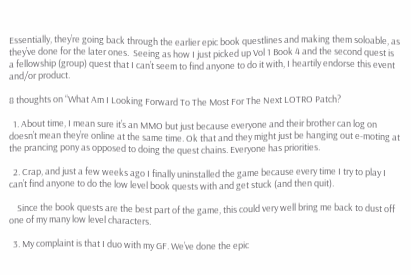Essentially, they’re going back through the earlier epic book questlines and making them soloable, as they’ve done for the later ones.  Seeing as how I just picked up Vol 1 Book 4 and the second quest is a fellowship (group) quest that I can’t seem to find anyone to do it with, I heartily endorse this event and/or product.

8 thoughts on “What Am I Looking Forward To The Most For The Next LOTRO Patch?

  1. About time, I mean sure it’s an MMO but just because everyone and their brother can log on doesn’t mean they’re online at the same time. Ok that and they might just be hanging out e-moting at the prancing pony as opposed to doing the quest chains. Everyone has priorities.

  2. Crap, and just a few weeks ago I finally uninstalled the game because every time I try to play I can’t find anyone to do the low level book quests with and get stuck (and then quit).

    Since the book quests are the best part of the game, this could very well bring me back to dust off one of my many low level characters.

  3. My complaint is that I duo with my GF. We’ve done the epic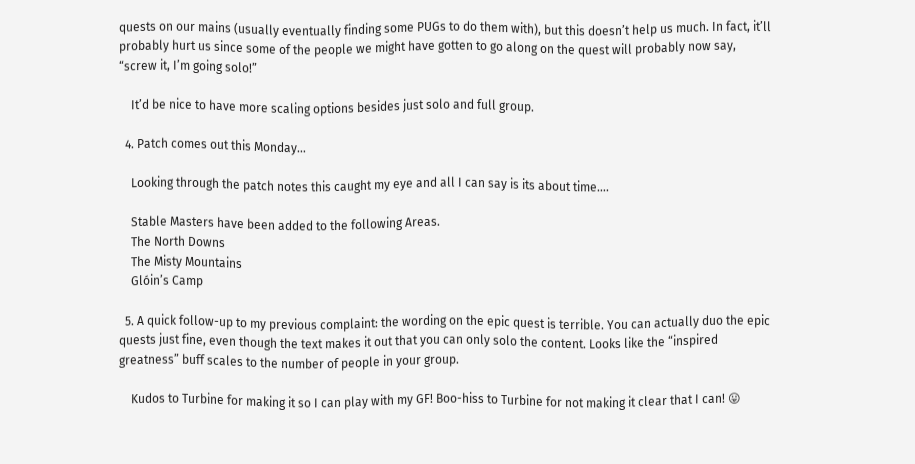quests on our mains (usually eventually finding some PUGs to do them with), but this doesn’t help us much. In fact, it’ll probably hurt us since some of the people we might have gotten to go along on the quest will probably now say, “screw it, I’m going solo!”

    It’d be nice to have more scaling options besides just solo and full group.

  4. Patch comes out this Monday…

    Looking through the patch notes this caught my eye and all I can say is its about time….

    Stable Masters have been added to the following Areas.
    The North Downs
    The Misty Mountains
    Glóin’s Camp

  5. A quick follow-up to my previous complaint: the wording on the epic quest is terrible. You can actually duo the epic quests just fine, even though the text makes it out that you can only solo the content. Looks like the “inspired greatness” buff scales to the number of people in your group.

    Kudos to Turbine for making it so I can play with my GF! Boo-hiss to Turbine for not making it clear that I can! 😛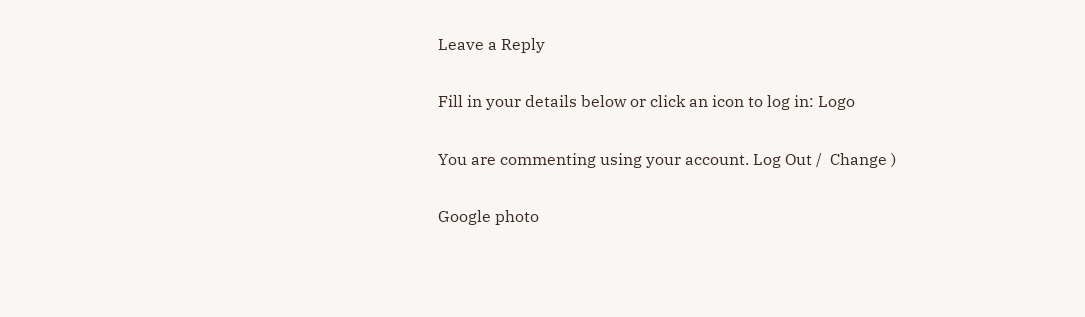Leave a Reply

Fill in your details below or click an icon to log in: Logo

You are commenting using your account. Log Out /  Change )

Google photo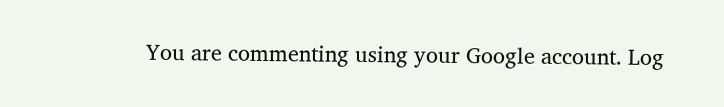You are commenting using your Google account. Log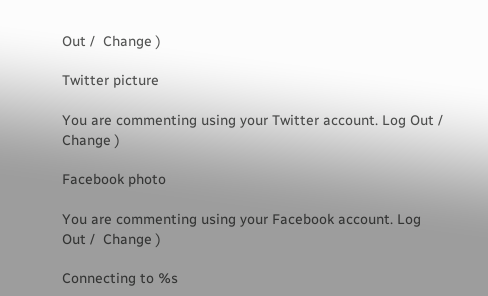Out /  Change )

Twitter picture

You are commenting using your Twitter account. Log Out /  Change )

Facebook photo

You are commenting using your Facebook account. Log Out /  Change )

Connecting to %s